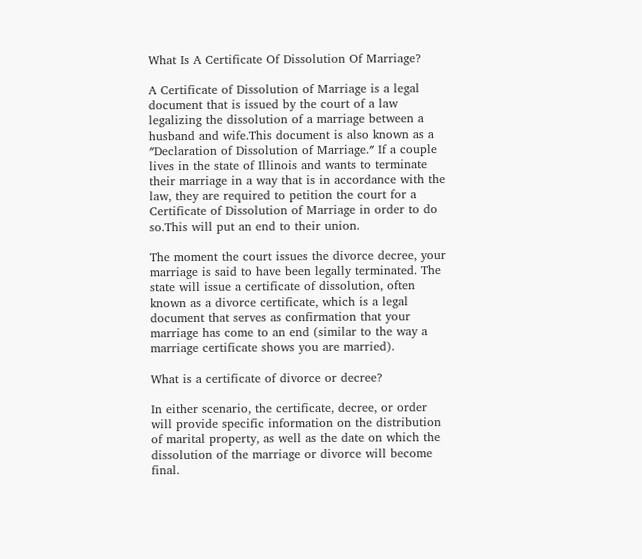What Is A Certificate Of Dissolution Of Marriage?

A Certificate of Dissolution of Marriage is a legal document that is issued by the court of a law legalizing the dissolution of a marriage between a husband and wife.This document is also known as a ″Declaration of Dissolution of Marriage.″ If a couple lives in the state of Illinois and wants to terminate their marriage in a way that is in accordance with the law, they are required to petition the court for a Certificate of Dissolution of Marriage in order to do so.This will put an end to their union.

The moment the court issues the divorce decree, your marriage is said to have been legally terminated. The state will issue a certificate of dissolution, often known as a divorce certificate, which is a legal document that serves as confirmation that your marriage has come to an end (similar to the way a marriage certificate shows you are married).

What is a certificate of divorce or decree?

In either scenario, the certificate, decree, or order will provide specific information on the distribution of marital property, as well as the date on which the dissolution of the marriage or divorce will become final.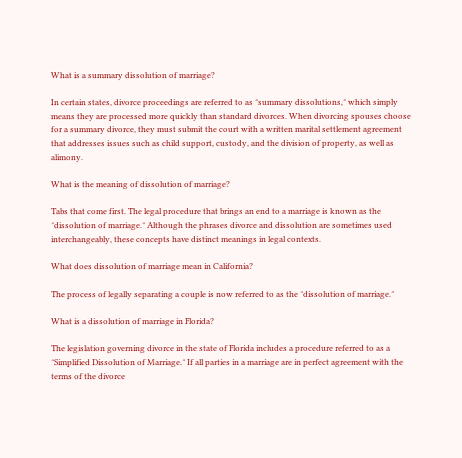What is a summary dissolution of marriage?

In certain states, divorce proceedings are referred to as ″summary dissolutions,″ which simply means they are processed more quickly than standard divorces. When divorcing spouses choose for a summary divorce, they must submit the court with a written marital settlement agreement that addresses issues such as child support, custody, and the division of property, as well as alimony.

What is the meaning of dissolution of marriage?

Tabs that come first. The legal procedure that brings an end to a marriage is known as the ″dissolution of marriage.″ Although the phrases divorce and dissolution are sometimes used interchangeably, these concepts have distinct meanings in legal contexts.

What does dissolution of marriage mean in California?

The process of legally separating a couple is now referred to as the ″dissolution of marriage.″

What is a dissolution of marriage in Florida?

The legislation governing divorce in the state of Florida includes a procedure referred to as a ″Simplified Dissolution of Marriage.″ If all parties in a marriage are in perfect agreement with the terms of the divorce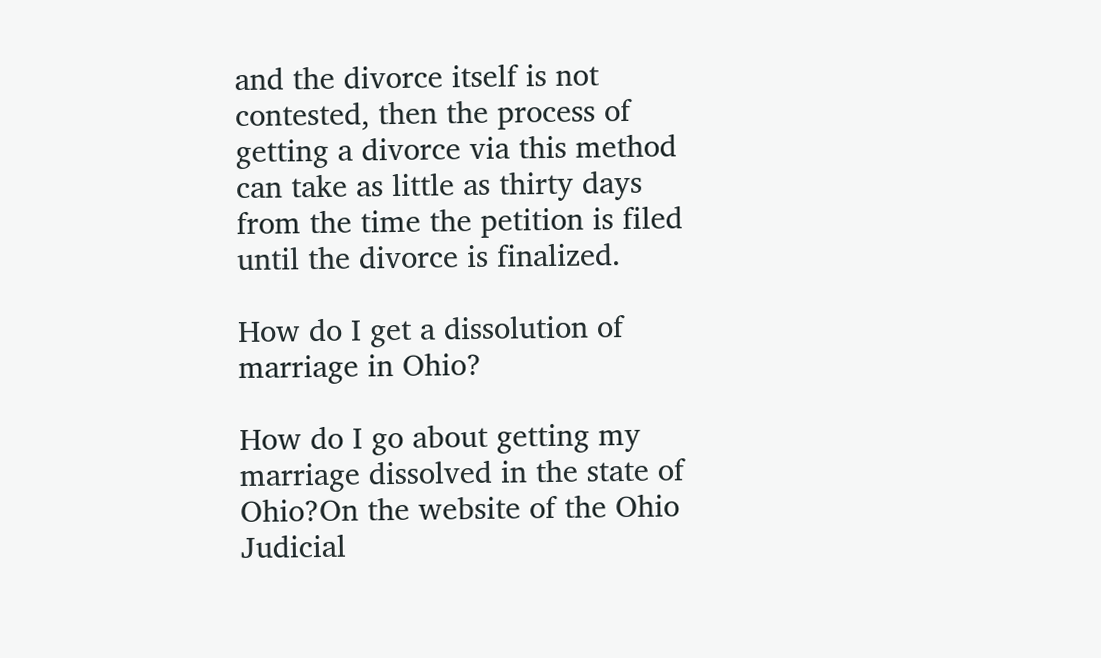and the divorce itself is not contested, then the process of getting a divorce via this method can take as little as thirty days from the time the petition is filed until the divorce is finalized.

How do I get a dissolution of marriage in Ohio?

How do I go about getting my marriage dissolved in the state of Ohio?On the website of the Ohio Judicial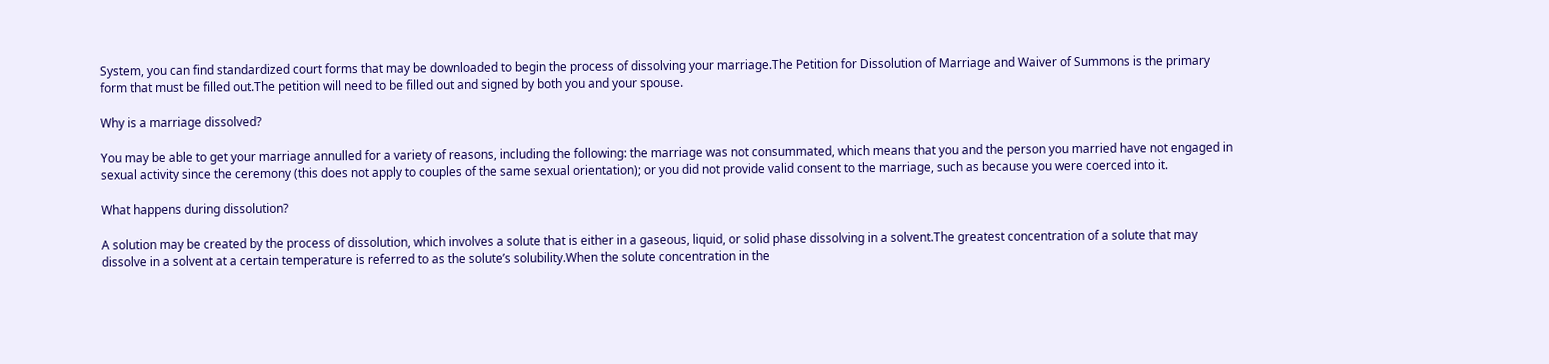System, you can find standardized court forms that may be downloaded to begin the process of dissolving your marriage.The Petition for Dissolution of Marriage and Waiver of Summons is the primary form that must be filled out.The petition will need to be filled out and signed by both you and your spouse.

Why is a marriage dissolved?

You may be able to get your marriage annulled for a variety of reasons, including the following: the marriage was not consummated, which means that you and the person you married have not engaged in sexual activity since the ceremony (this does not apply to couples of the same sexual orientation); or you did not provide valid consent to the marriage, such as because you were coerced into it.

What happens during dissolution?

A solution may be created by the process of dissolution, which involves a solute that is either in a gaseous, liquid, or solid phase dissolving in a solvent.The greatest concentration of a solute that may dissolve in a solvent at a certain temperature is referred to as the solute’s solubility.When the solute concentration in the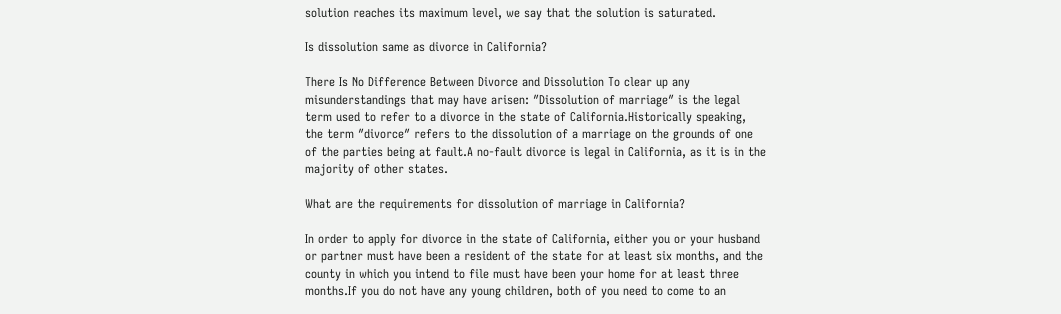solution reaches its maximum level, we say that the solution is saturated.

Is dissolution same as divorce in California?

There Is No Difference Between Divorce and Dissolution To clear up any misunderstandings that may have arisen: ″Dissolution of marriage″ is the legal term used to refer to a divorce in the state of California.Historically speaking, the term ″divorce″ refers to the dissolution of a marriage on the grounds of one of the parties being at fault.A no-fault divorce is legal in California, as it is in the majority of other states.

What are the requirements for dissolution of marriage in California?

In order to apply for divorce in the state of California, either you or your husband or partner must have been a resident of the state for at least six months, and the county in which you intend to file must have been your home for at least three months.If you do not have any young children, both of you need to come to an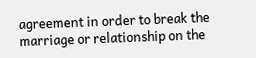agreement in order to break the marriage or relationship on the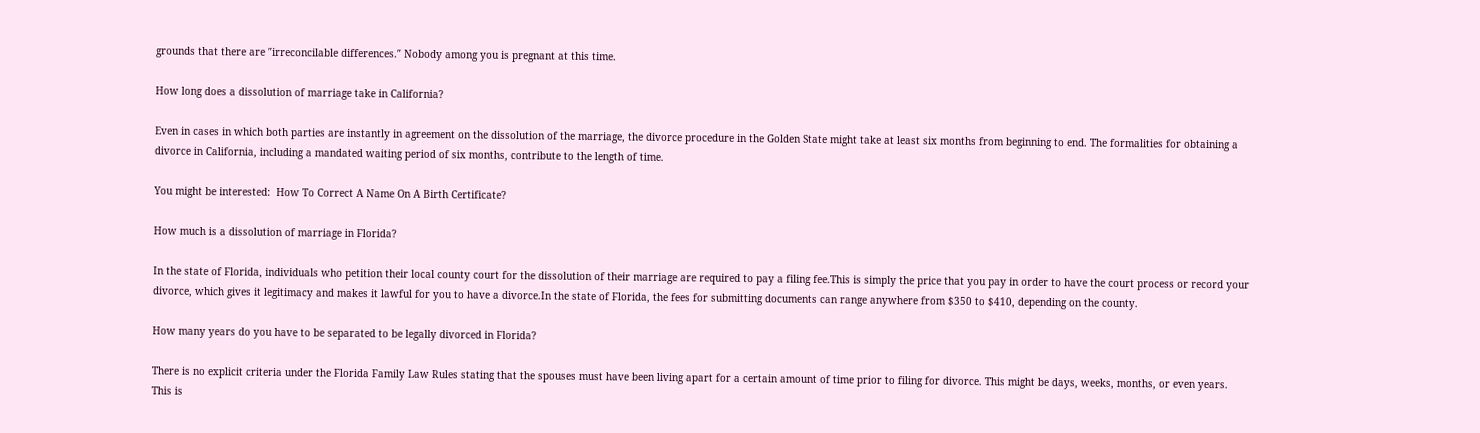grounds that there are ″irreconcilable differences.″ Nobody among you is pregnant at this time.

How long does a dissolution of marriage take in California?

Even in cases in which both parties are instantly in agreement on the dissolution of the marriage, the divorce procedure in the Golden State might take at least six months from beginning to end. The formalities for obtaining a divorce in California, including a mandated waiting period of six months, contribute to the length of time.

You might be interested:  How To Correct A Name On A Birth Certificate?

How much is a dissolution of marriage in Florida?

In the state of Florida, individuals who petition their local county court for the dissolution of their marriage are required to pay a filing fee.This is simply the price that you pay in order to have the court process or record your divorce, which gives it legitimacy and makes it lawful for you to have a divorce.In the state of Florida, the fees for submitting documents can range anywhere from $350 to $410, depending on the county.

How many years do you have to be separated to be legally divorced in Florida?

There is no explicit criteria under the Florida Family Law Rules stating that the spouses must have been living apart for a certain amount of time prior to filing for divorce. This might be days, weeks, months, or even years. This is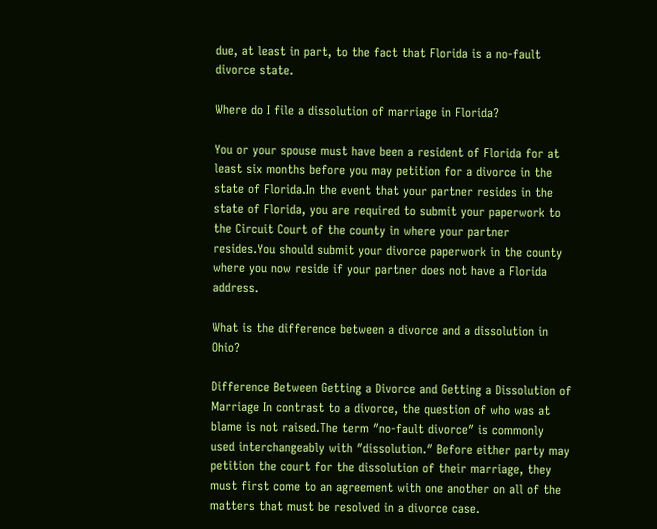due, at least in part, to the fact that Florida is a no-fault divorce state.

Where do I file a dissolution of marriage in Florida?

You or your spouse must have been a resident of Florida for at least six months before you may petition for a divorce in the state of Florida.In the event that your partner resides in the state of Florida, you are required to submit your paperwork to the Circuit Court of the county in where your partner resides.You should submit your divorce paperwork in the county where you now reside if your partner does not have a Florida address.

What is the difference between a divorce and a dissolution in Ohio?

Difference Between Getting a Divorce and Getting a Dissolution of Marriage In contrast to a divorce, the question of who was at blame is not raised.The term ″no-fault divorce″ is commonly used interchangeably with ″dissolution.″ Before either party may petition the court for the dissolution of their marriage, they must first come to an agreement with one another on all of the matters that must be resolved in a divorce case.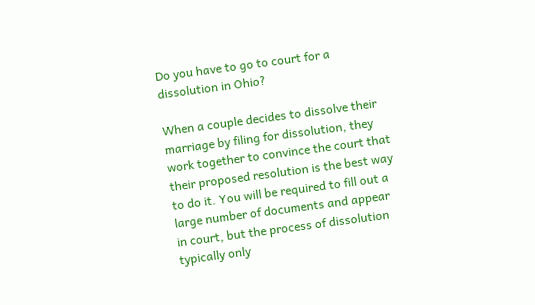Do you have to go to court for a dissolution in Ohio?

When a couple decides to dissolve their marriage by filing for dissolution, they work together to convince the court that their proposed resolution is the best way to do it. You will be required to fill out a large number of documents and appear in court, but the process of dissolution typically only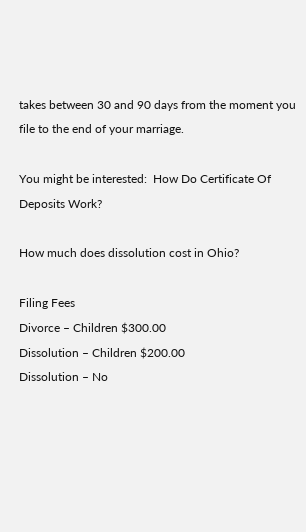takes between 30 and 90 days from the moment you file to the end of your marriage.

You might be interested:  How Do Certificate Of Deposits Work?

How much does dissolution cost in Ohio?

Filing Fees
Divorce – Children $300.00
Dissolution – Children $200.00
Dissolution – No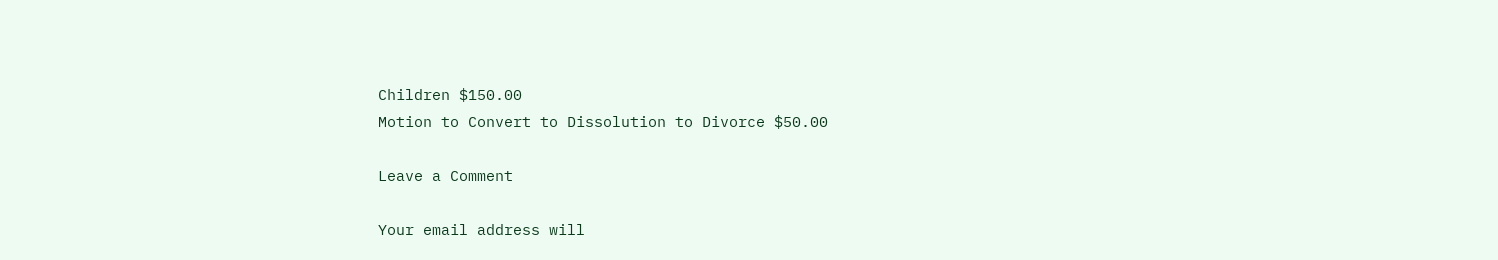Children $150.00
Motion to Convert to Dissolution to Divorce $50.00

Leave a Comment

Your email address will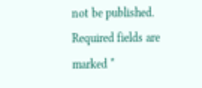not be published. Required fields are marked *